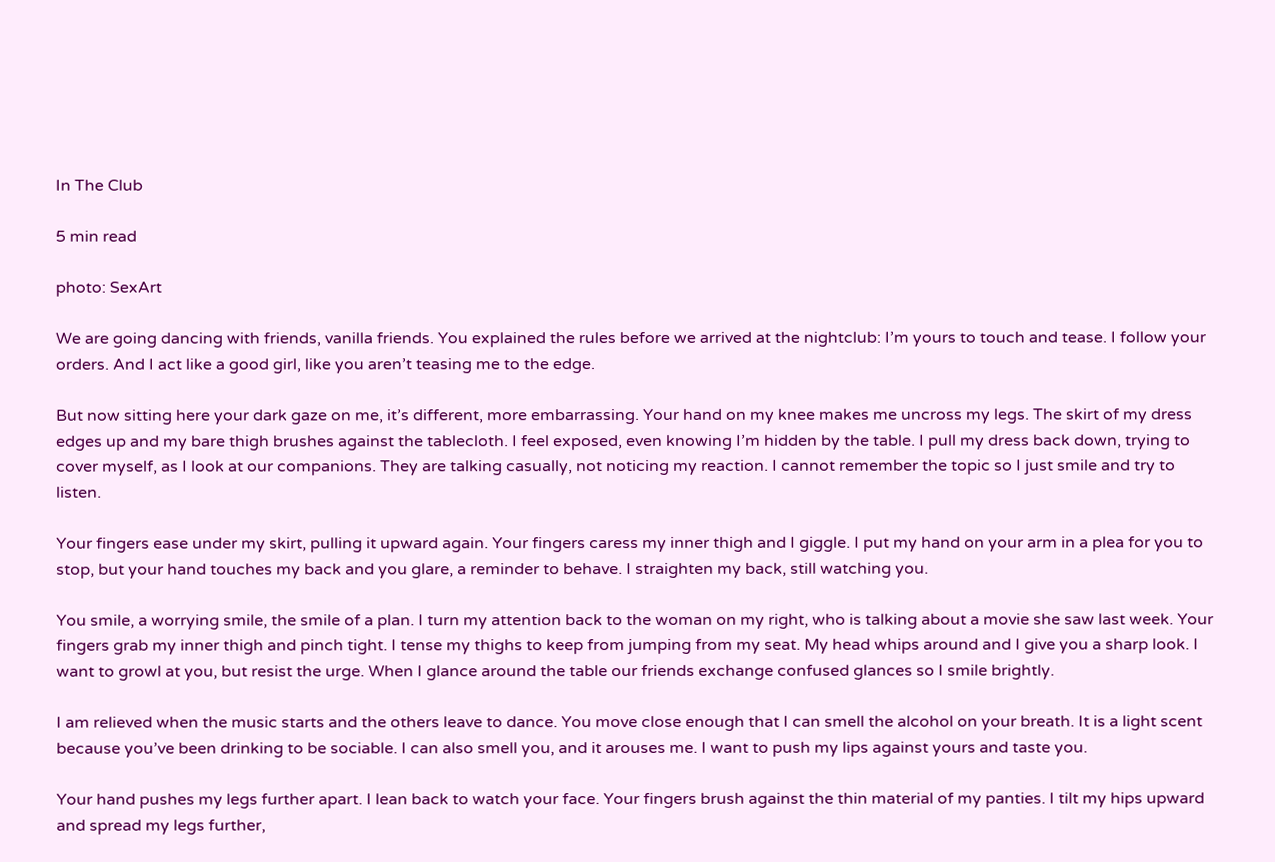In The Club

5 min read

photo: SexArt

We are going dancing with friends, vanilla friends. You explained the rules before we arrived at the nightclub: I’m yours to touch and tease. I follow your orders. And I act like a good girl, like you aren’t teasing me to the edge.

But now sitting here your dark gaze on me, it’s different, more embarrassing. Your hand on my knee makes me uncross my legs. The skirt of my dress edges up and my bare thigh brushes against the tablecloth. I feel exposed, even knowing I’m hidden by the table. I pull my dress back down, trying to cover myself, as I look at our companions. They are talking casually, not noticing my reaction. I cannot remember the topic so I just smile and try to listen.

Your fingers ease under my skirt, pulling it upward again. Your fingers caress my inner thigh and I giggle. I put my hand on your arm in a plea for you to stop, but your hand touches my back and you glare, a reminder to behave. I straighten my back, still watching you.

You smile, a worrying smile, the smile of a plan. I turn my attention back to the woman on my right, who is talking about a movie she saw last week. Your fingers grab my inner thigh and pinch tight. I tense my thighs to keep from jumping from my seat. My head whips around and I give you a sharp look. I want to growl at you, but resist the urge. When I glance around the table our friends exchange confused glances so I smile brightly.

I am relieved when the music starts and the others leave to dance. You move close enough that I can smell the alcohol on your breath. It is a light scent because you’ve been drinking to be sociable. I can also smell you, and it arouses me. I want to push my lips against yours and taste you.

Your hand pushes my legs further apart. I lean back to watch your face. Your fingers brush against the thin material of my panties. I tilt my hips upward and spread my legs further,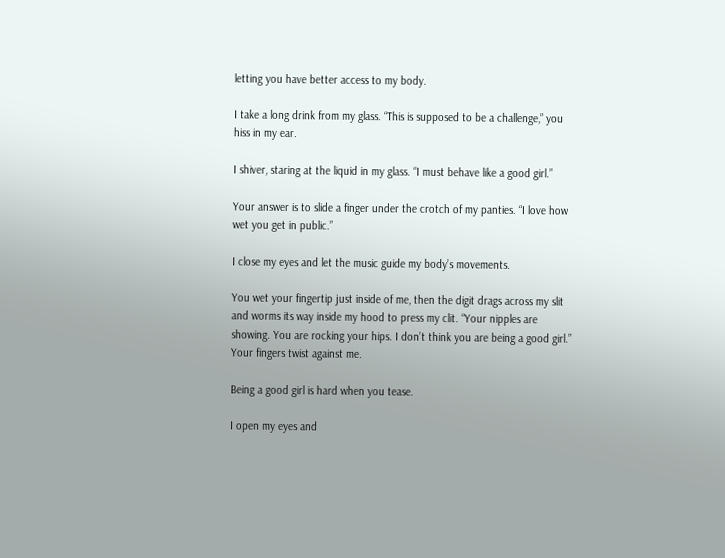letting you have better access to my body.

I take a long drink from my glass. “This is supposed to be a challenge,” you hiss in my ear.

I shiver, staring at the liquid in my glass. “I must behave like a good girl.”

Your answer is to slide a finger under the crotch of my panties. “I love how wet you get in public.”

I close my eyes and let the music guide my body’s movements.

You wet your fingertip just inside of me, then the digit drags across my slit and worms its way inside my hood to press my clit. “Your nipples are showing. You are rocking your hips. I don’t think you are being a good girl.” Your fingers twist against me.

Being a good girl is hard when you tease.

I open my eyes and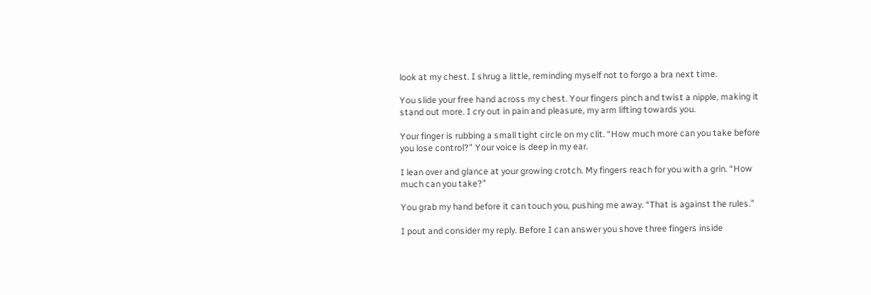look at my chest. I shrug a little, reminding myself not to forgo a bra next time.

You slide your free hand across my chest. Your fingers pinch and twist a nipple, making it stand out more. I cry out in pain and pleasure, my arm lifting towards you.

Your finger is rubbing a small tight circle on my clit. “How much more can you take before you lose control?” Your voice is deep in my ear.

I lean over and glance at your growing crotch. My fingers reach for you with a grin. “How much can you take?”

You grab my hand before it can touch you, pushing me away. “That is against the rules.”

I pout and consider my reply. Before I can answer you shove three fingers inside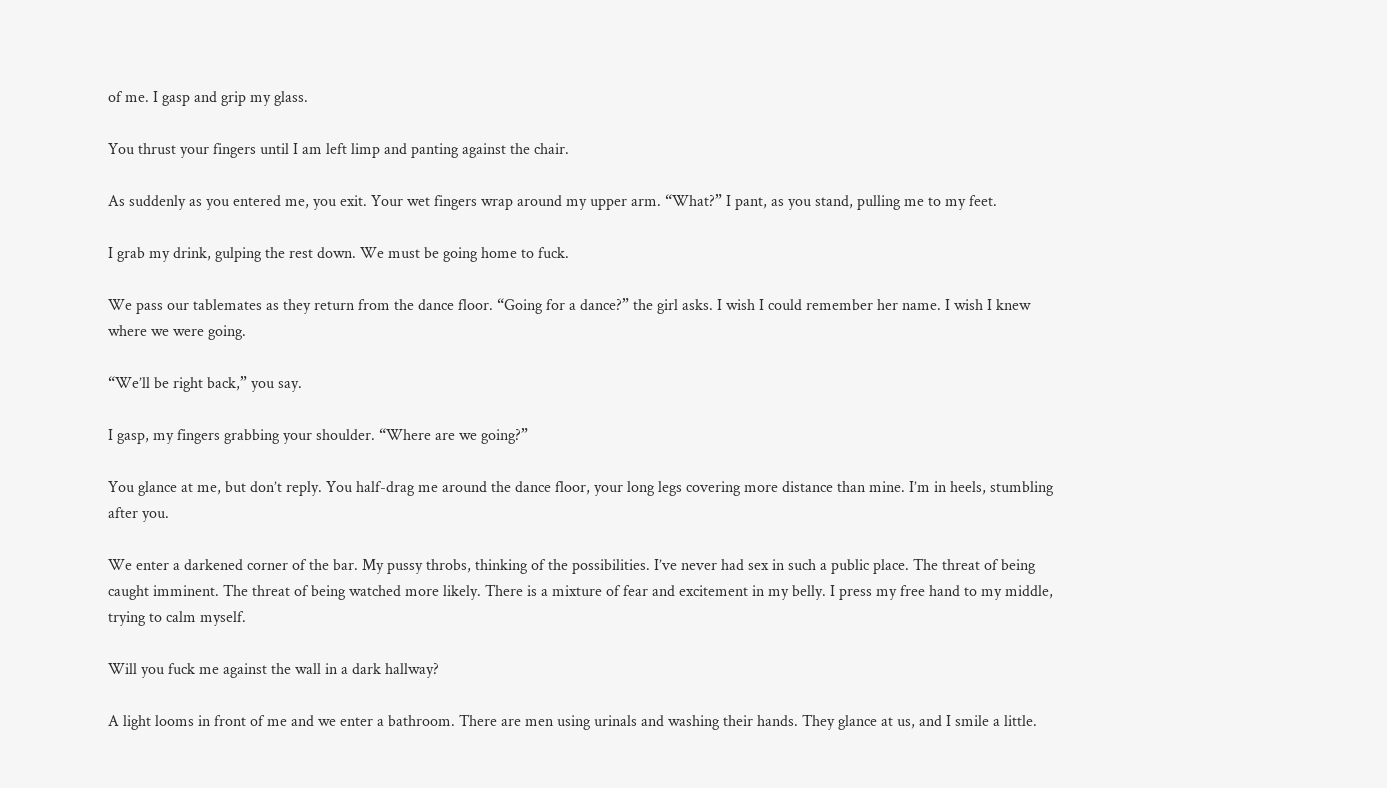of me. I gasp and grip my glass.

You thrust your fingers until I am left limp and panting against the chair.

As suddenly as you entered me, you exit. Your wet fingers wrap around my upper arm. “What?” I pant, as you stand, pulling me to my feet.

I grab my drink, gulping the rest down. We must be going home to fuck.

We pass our tablemates as they return from the dance floor. “Going for a dance?” the girl asks. I wish I could remember her name. I wish I knew where we were going.

“We’ll be right back,” you say.

I gasp, my fingers grabbing your shoulder. “Where are we going?”

You glance at me, but don’t reply. You half-drag me around the dance floor, your long legs covering more distance than mine. I’m in heels, stumbling after you.

We enter a darkened corner of the bar. My pussy throbs, thinking of the possibilities. I’ve never had sex in such a public place. The threat of being caught imminent. The threat of being watched more likely. There is a mixture of fear and excitement in my belly. I press my free hand to my middle, trying to calm myself.

Will you fuck me against the wall in a dark hallway?

A light looms in front of me and we enter a bathroom. There are men using urinals and washing their hands. They glance at us, and I smile a little.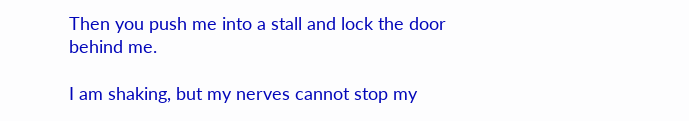Then you push me into a stall and lock the door behind me.

I am shaking, but my nerves cannot stop my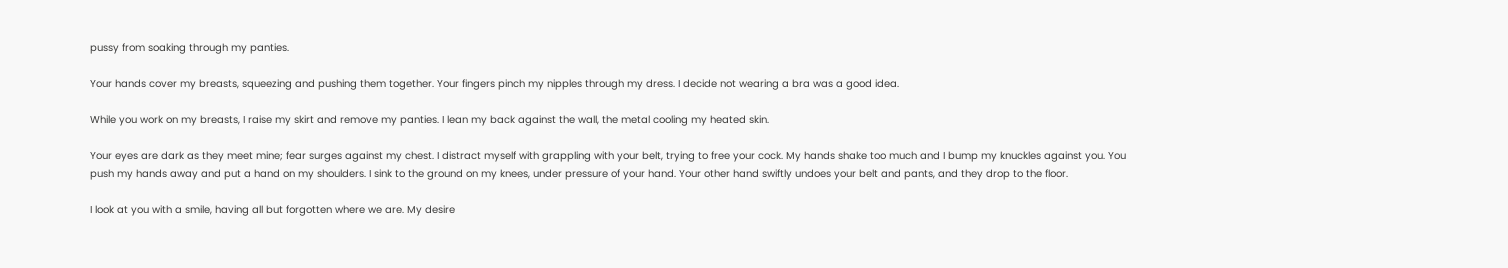pussy from soaking through my panties.

Your hands cover my breasts, squeezing and pushing them together. Your fingers pinch my nipples through my dress. I decide not wearing a bra was a good idea.

While you work on my breasts, I raise my skirt and remove my panties. I lean my back against the wall, the metal cooling my heated skin.

Your eyes are dark as they meet mine; fear surges against my chest. I distract myself with grappling with your belt, trying to free your cock. My hands shake too much and I bump my knuckles against you. You push my hands away and put a hand on my shoulders. I sink to the ground on my knees, under pressure of your hand. Your other hand swiftly undoes your belt and pants, and they drop to the floor.

I look at you with a smile, having all but forgotten where we are. My desire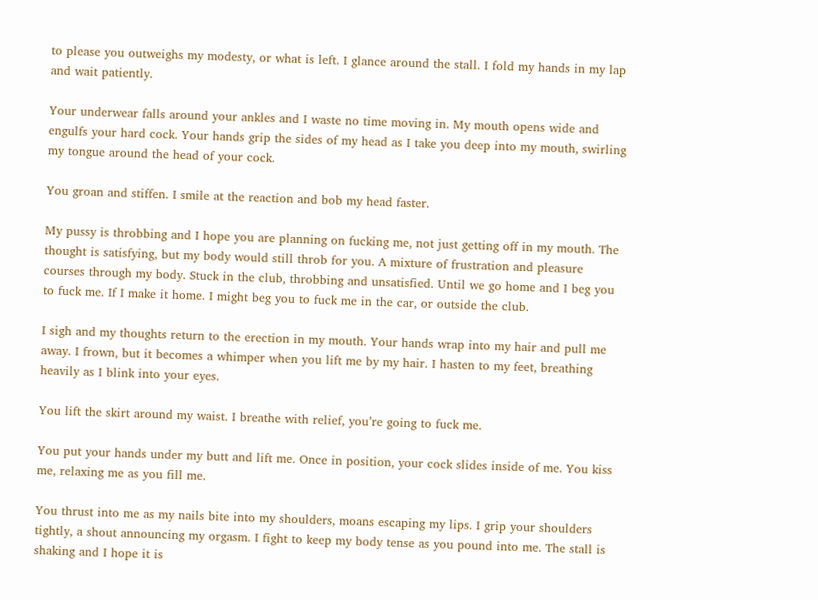to please you outweighs my modesty, or what is left. I glance around the stall. I fold my hands in my lap and wait patiently.

Your underwear falls around your ankles and I waste no time moving in. My mouth opens wide and engulfs your hard cock. Your hands grip the sides of my head as I take you deep into my mouth, swirling my tongue around the head of your cock.

You groan and stiffen. I smile at the reaction and bob my head faster.

My pussy is throbbing and I hope you are planning on fucking me, not just getting off in my mouth. The thought is satisfying, but my body would still throb for you. A mixture of frustration and pleasure courses through my body. Stuck in the club, throbbing and unsatisfied. Until we go home and I beg you to fuck me. If I make it home. I might beg you to fuck me in the car, or outside the club.

I sigh and my thoughts return to the erection in my mouth. Your hands wrap into my hair and pull me away. I frown, but it becomes a whimper when you lift me by my hair. I hasten to my feet, breathing heavily as I blink into your eyes.

You lift the skirt around my waist. I breathe with relief, you’re going to fuck me.

You put your hands under my butt and lift me. Once in position, your cock slides inside of me. You kiss me, relaxing me as you fill me.

You thrust into me as my nails bite into my shoulders, moans escaping my lips. I grip your shoulders tightly, a shout announcing my orgasm. I fight to keep my body tense as you pound into me. The stall is shaking and I hope it is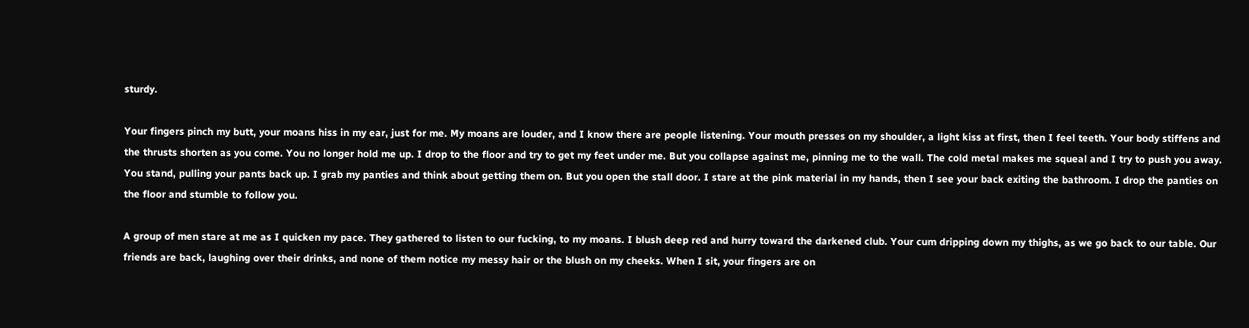sturdy.

Your fingers pinch my butt, your moans hiss in my ear, just for me. My moans are louder, and I know there are people listening. Your mouth presses on my shoulder, a light kiss at first, then I feel teeth. Your body stiffens and the thrusts shorten as you come. You no longer hold me up. I drop to the floor and try to get my feet under me. But you collapse against me, pinning me to the wall. The cold metal makes me squeal and I try to push you away. You stand, pulling your pants back up. I grab my panties and think about getting them on. But you open the stall door. I stare at the pink material in my hands, then I see your back exiting the bathroom. I drop the panties on the floor and stumble to follow you.

A group of men stare at me as I quicken my pace. They gathered to listen to our fucking, to my moans. I blush deep red and hurry toward the darkened club. Your cum dripping down my thighs, as we go back to our table. Our friends are back, laughing over their drinks, and none of them notice my messy hair or the blush on my cheeks. When I sit, your fingers are on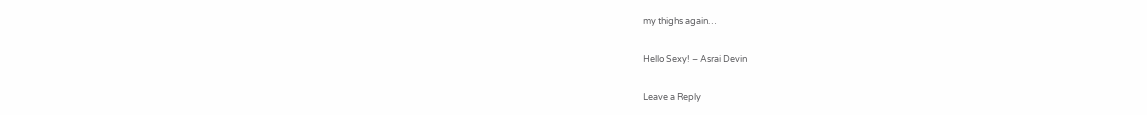my thighs again…

Hello Sexy! – Asrai Devin

Leave a Reply